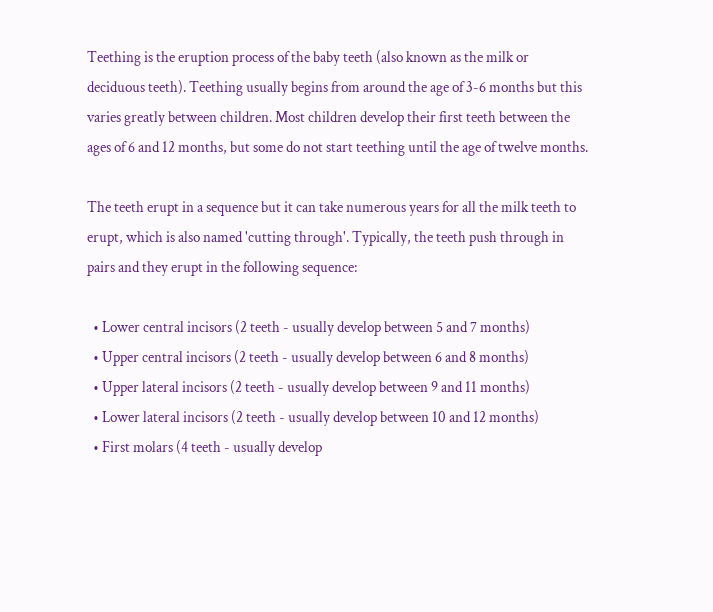Teething is the eruption process of the baby teeth (also known as the milk or deciduous teeth). Teething usually begins from around the age of 3-6 months but this varies greatly between children. Most children develop their first teeth between the ages of 6 and 12 months, but some do not start teething until the age of twelve months.

The teeth erupt in a sequence but it can take numerous years for all the milk teeth to erupt, which is also named 'cutting through'. Typically, the teeth push through in pairs and they erupt in the following sequence:

  • Lower central incisors (2 teeth - usually develop between 5 and 7 months)
  • Upper central incisors (2 teeth - usually develop between 6 and 8 months)
  • Upper lateral incisors (2 teeth - usually develop between 9 and 11 months)
  • Lower lateral incisors (2 teeth - usually develop between 10 and 12 months)
  • First molars (4 teeth - usually develop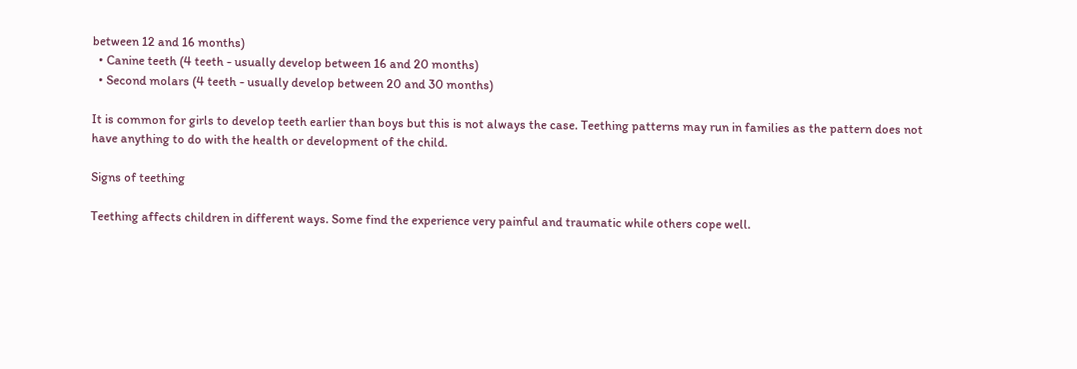between 12 and 16 months)
  • Canine teeth (4 teeth - usually develop between 16 and 20 months)
  • Second molars (4 teeth - usually develop between 20 and 30 months)

It is common for girls to develop teeth earlier than boys but this is not always the case. Teething patterns may run in families as the pattern does not have anything to do with the health or development of the child.

Signs of teething

Teething affects children in different ways. Some find the experience very painful and traumatic while others cope well.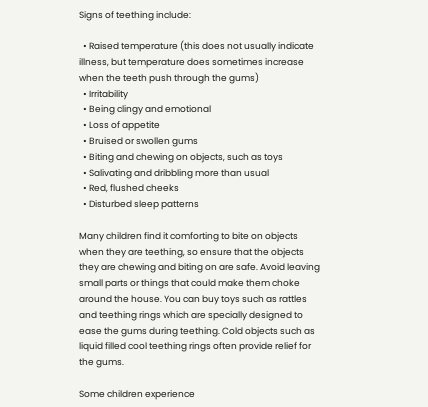Signs of teething include:

  • Raised temperature (this does not usually indicate illness, but temperature does sometimes increase when the teeth push through the gums)
  • Irritability
  • Being clingy and emotional
  • Loss of appetite
  • Bruised or swollen gums
  • Biting and chewing on objects, such as toys
  • Salivating and dribbling more than usual
  • Red, flushed cheeks
  • Disturbed sleep patterns

Many children find it comforting to bite on objects when they are teething, so ensure that the objects they are chewing and biting on are safe. Avoid leaving small parts or things that could make them choke around the house. You can buy toys such as rattles and teething rings which are specially designed to ease the gums during teething. Cold objects such as liquid filled cool teething rings often provide relief for the gums.

Some children experience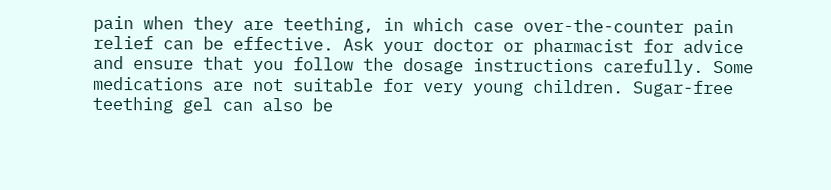pain when they are teething, in which case over-the-counter pain relief can be effective. Ask your doctor or pharmacist for advice and ensure that you follow the dosage instructions carefully. Some medications are not suitable for very young children. Sugar-free teething gel can also be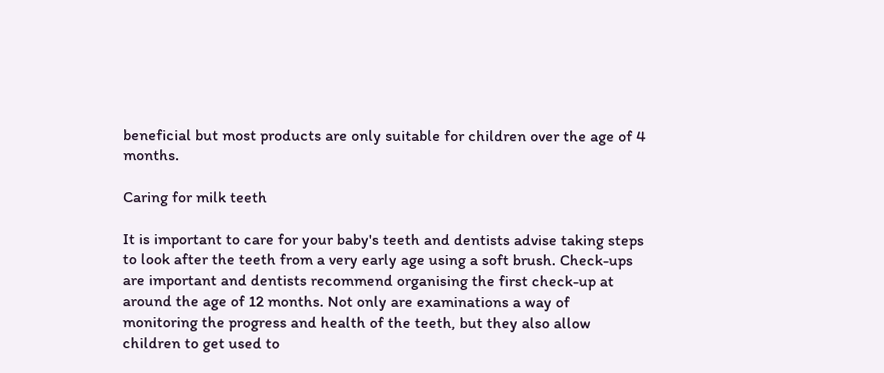beneficial but most products are only suitable for children over the age of 4 months.

Caring for milk teeth

It is important to care for your baby's teeth and dentists advise taking steps to look after the teeth from a very early age using a soft brush. Check-ups are important and dentists recommend organising the first check-up at around the age of 12 months. Not only are examinations a way of monitoring the progress and health of the teeth, but they also allow children to get used to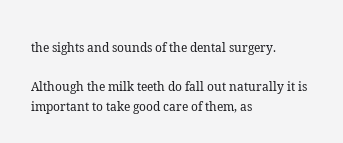the sights and sounds of the dental surgery.

Although the milk teeth do fall out naturally it is important to take good care of them, as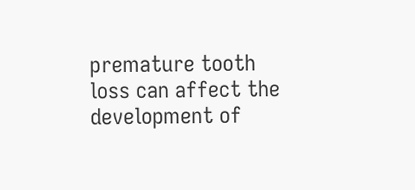premature tooth loss can affect the development of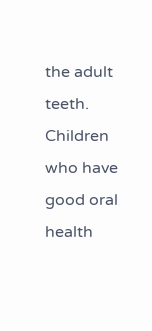the adult teeth. Children who have good oral health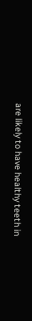are likely to have healthy teeth in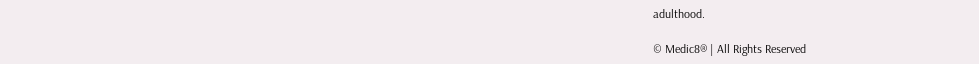adulthood.

© Medic8® | All Rights Reserved